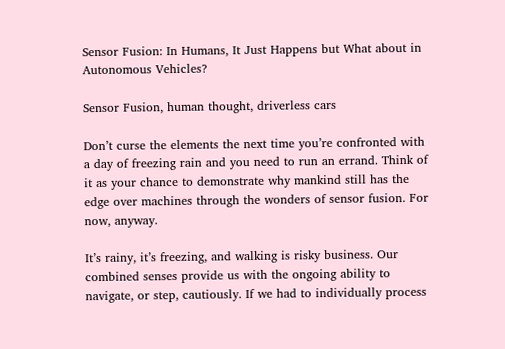Sensor Fusion: In Humans, It Just Happens but What about in Autonomous Vehicles?

Sensor Fusion, human thought, driverless cars

Don’t curse the elements the next time you’re confronted with a day of freezing rain and you need to run an errand. Think of it as your chance to demonstrate why mankind still has the edge over machines through the wonders of sensor fusion. For now, anyway.

It’s rainy, it’s freezing, and walking is risky business. Our combined senses provide us with the ongoing ability to navigate, or step, cautiously. If we had to individually process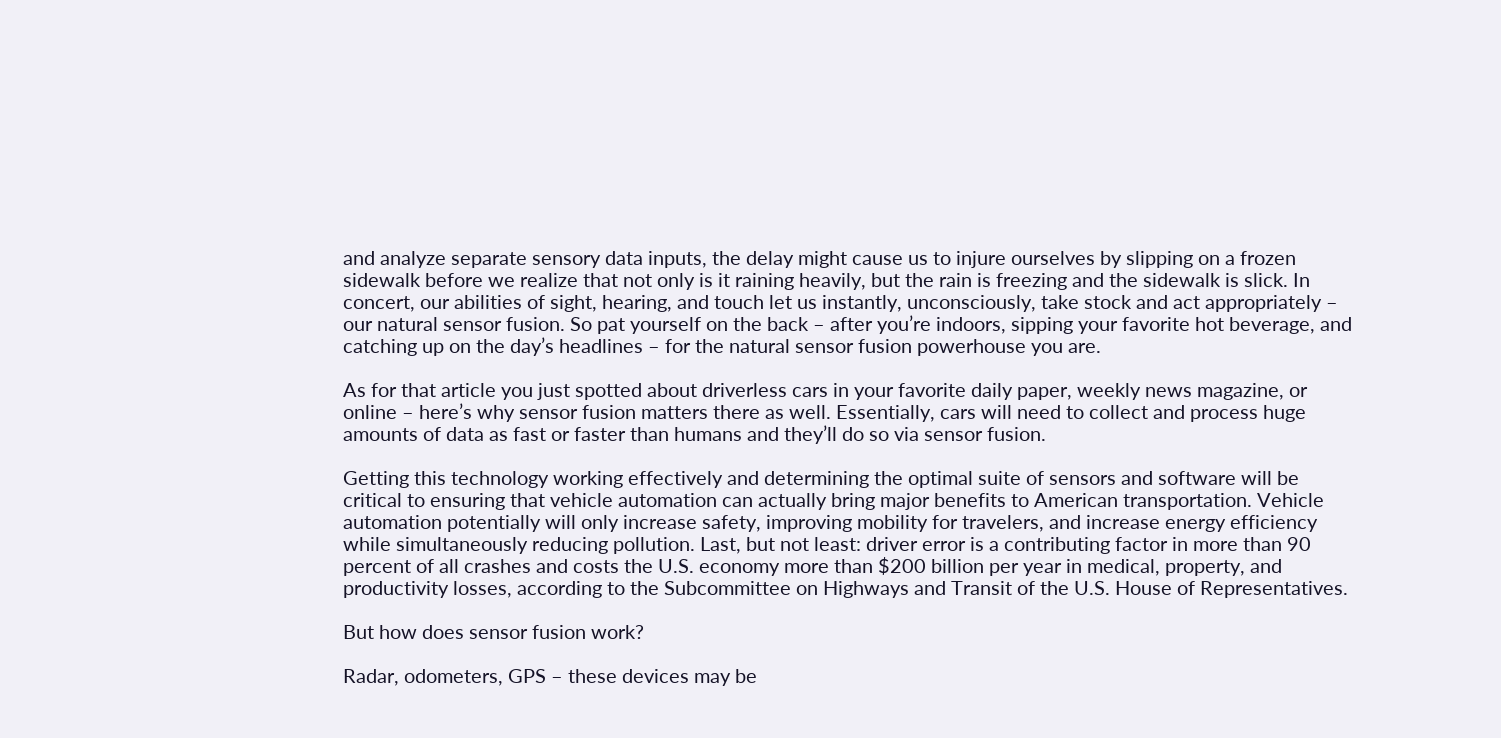and analyze separate sensory data inputs, the delay might cause us to injure ourselves by slipping on a frozen sidewalk before we realize that not only is it raining heavily, but the rain is freezing and the sidewalk is slick. In concert, our abilities of sight, hearing, and touch let us instantly, unconsciously, take stock and act appropriately – our natural sensor fusion. So pat yourself on the back – after you’re indoors, sipping your favorite hot beverage, and catching up on the day’s headlines – for the natural sensor fusion powerhouse you are.

As for that article you just spotted about driverless cars in your favorite daily paper, weekly news magazine, or online – here’s why sensor fusion matters there as well. Essentially, cars will need to collect and process huge amounts of data as fast or faster than humans and they’ll do so via sensor fusion.

Getting this technology working effectively and determining the optimal suite of sensors and software will be critical to ensuring that vehicle automation can actually bring major benefits to American transportation. Vehicle automation potentially will only increase safety, improving mobility for travelers, and increase energy efficiency while simultaneously reducing pollution. Last, but not least: driver error is a contributing factor in more than 90 percent of all crashes and costs the U.S. economy more than $200 billion per year in medical, property, and productivity losses, according to the Subcommittee on Highways and Transit of the U.S. House of Representatives.

But how does sensor fusion work?

Radar, odometers, GPS – these devices may be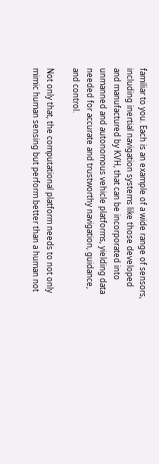familiar to you. Each is an example of a wide range of sensors, including inertial navigation systems like those developed and manufactured by KVH, that can be incorporated into unmanned and autonomous vehicle platforms, yielding data needed for accurate and trustworthy navigation, guidance, and control.

Not only that, the computational platform needs to not only mimic human sensing but perform better than a human not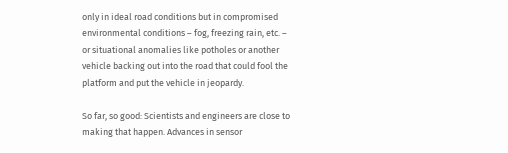only in ideal road conditions but in compromised environmental conditions – fog, freezing rain, etc. – or situational anomalies like potholes or another vehicle backing out into the road that could fool the platform and put the vehicle in jeopardy.

So far, so good: Scientists and engineers are close to making that happen. Advances in sensor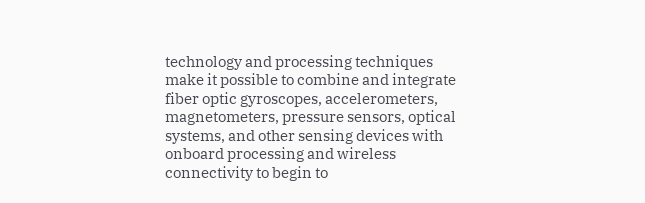technology and processing techniques make it possible to combine and integrate fiber optic gyroscopes, accelerometers, magnetometers, pressure sensors, optical systems, and other sensing devices with onboard processing and wireless connectivity to begin to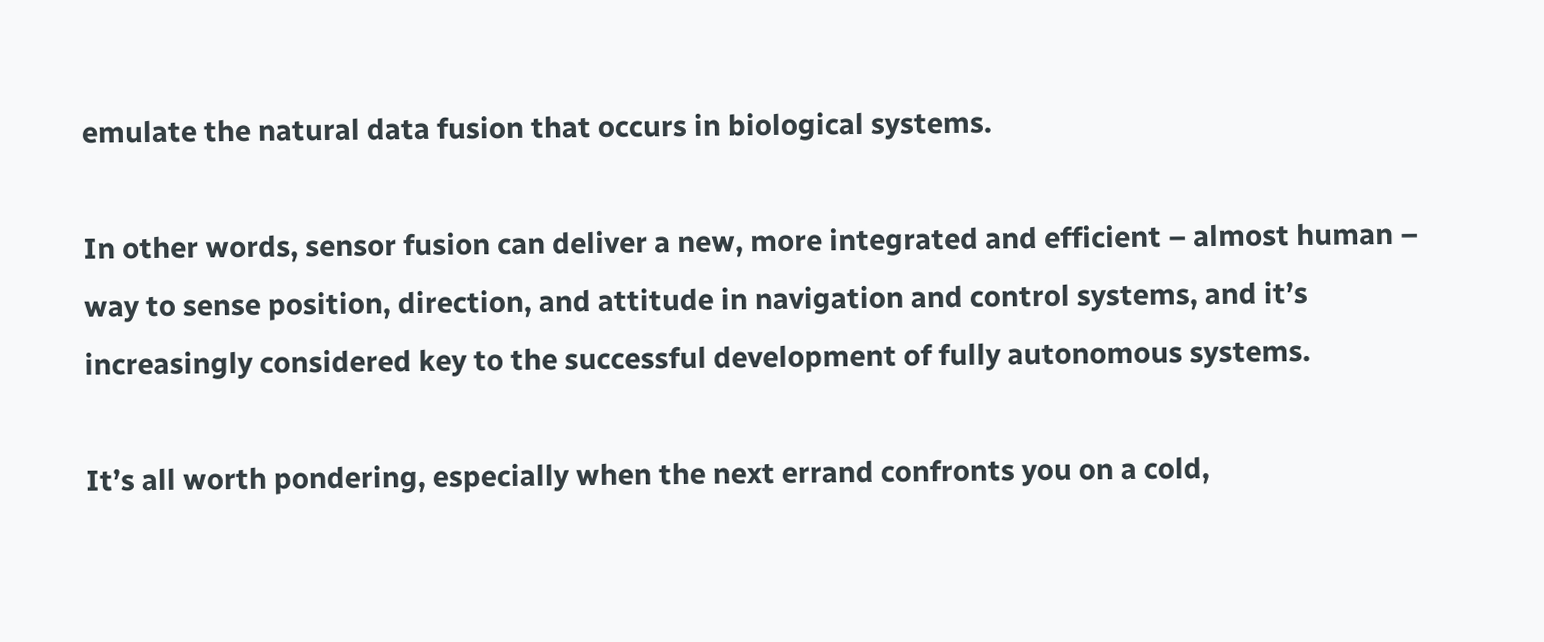emulate the natural data fusion that occurs in biological systems.

In other words, sensor fusion can deliver a new, more integrated and efficient – almost human – way to sense position, direction, and attitude in navigation and control systems, and it’s increasingly considered key to the successful development of fully autonomous systems.

It’s all worth pondering, especially when the next errand confronts you on a cold,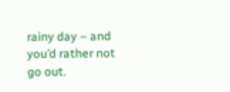rainy day – and you’d rather not go out.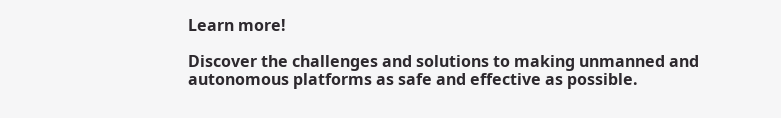Learn more!

Discover the challenges and solutions to making unmanned and autonomous platforms as safe and effective as possible.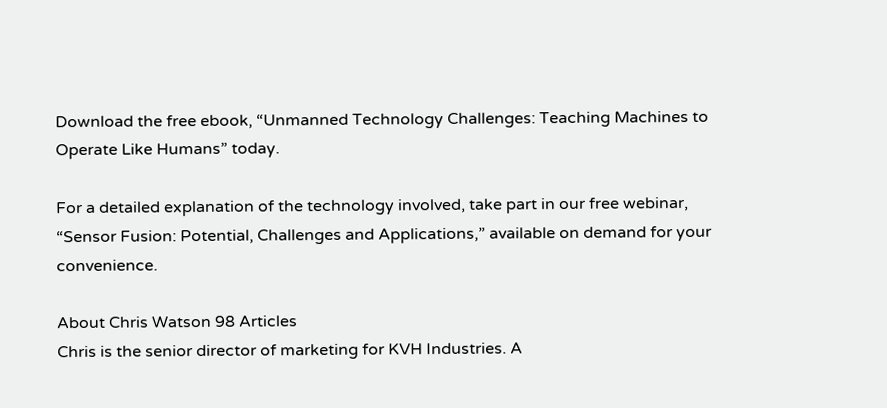Download the free ebook, “Unmanned Technology Challenges: Teaching Machines to Operate Like Humans” today.

For a detailed explanation of the technology involved, take part in our free webinar, “Sensor Fusion: Potential, Challenges and Applications,” available on demand for your convenience.

About Chris Watson 98 Articles
Chris is the senior director of marketing for KVH Industries. A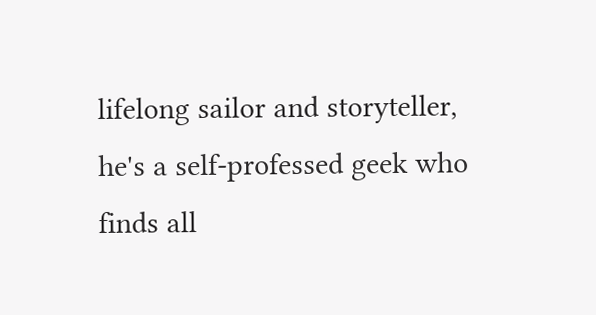lifelong sailor and storyteller, he's a self-professed geek who finds all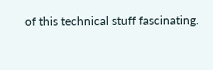of this technical stuff fascinating.